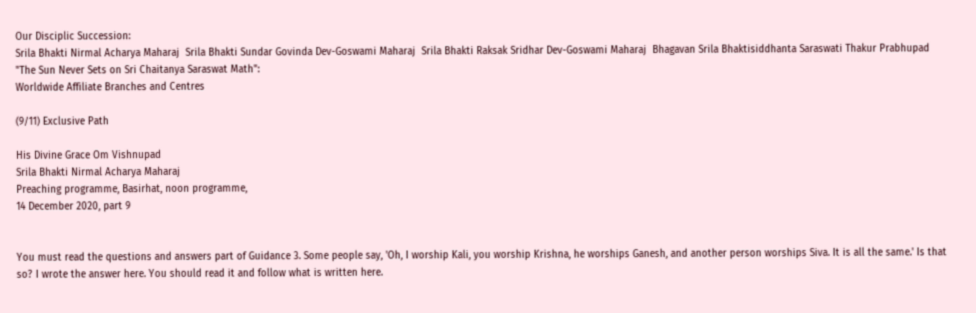Our Disciplic Succession:
Srila Bhakti Nirmal Acharya Maharaj  Srila Bhakti Sundar Govinda Dev-Goswami Maharaj  Srila Bhakti Raksak Sridhar Dev-Goswami Maharaj  Bhagavan Srila Bhaktisiddhanta Saraswati Thakur Prabhupad
"The Sun Never Sets on Sri Chaitanya Saraswat Math":
Worldwide Affiliate Branches and Centres

(9/11) Exclusive Path

His Divine Grace Om Vishnupad
Srila Bhakti Nirmal Acharya Maharaj
Preaching programme, Basirhat, noon programme,
14 December 2020, part 9


You must read the questions and answers part of Guidance 3. Some people say, 'Oh, I worship Kali, you worship Krishna, he worships Ganesh, and another person worships Siva. It is all the same.' Is that so? I wrote the answer here. You should read it and follow what is written here.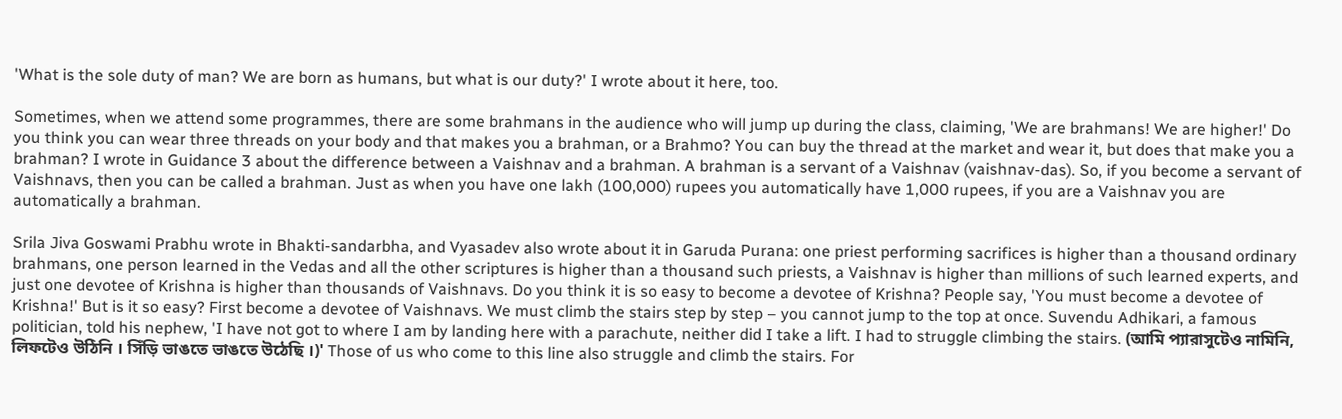'What is the sole duty of man? We are born as humans, but what is our duty?' I wrote about it here, too.

Sometimes, when we attend some programmes, there are some brahmans in the audience who will jump up during the class, claiming, 'We are brahmans! We are higher!' Do you think you can wear three threads on your body and that makes you a brahman, or a Brahmo? You can buy the thread at the market and wear it, but does that make you a brahman? I wrote in Guidance 3 about the difference between a Vaishnav and a brahman. A brahman is a servant of a Vaishnav (vaishnav-das). So, if you become a servant of Vaishnavs, then you can be called a brahman. Just as when you have one lakh (100,000) rupees you automatically have 1,000 rupees, if you are a Vaishnav you are automatically a brahman.

Srila Jiva Goswami Prabhu wrote in Bhakti-sandarbha, and Vyasadev also wrote about it in Garuda Purana: one priest performing sacrifices is higher than a thousand ordinary brahmans, one person learned in the Vedas and all the other scriptures is higher than a thousand such priests, a Vaishnav is higher than millions of such learned experts, and just one devotee of Krishna is higher than thousands of Vaishnavs. Do you think it is so easy to become a devotee of Krishna? People say, 'You must become a devotee of Krishna!' But is it so easy? First become a devotee of Vaishnavs. We must climb the stairs step by step – you cannot jump to the top at once. Suvendu Adhikari, a famous politician, told his nephew, 'I have not got to where I am by landing here with a parachute, neither did I take a lift. I had to struggle climbing the stairs. (আমি প্যারাসুটেও নামিনি, লিফটেও উঠিনি । সিঁড়ি ভাঙতে ভাঙতে উঠেছি ।)' Those of us who come to this line also struggle and climb the stairs. For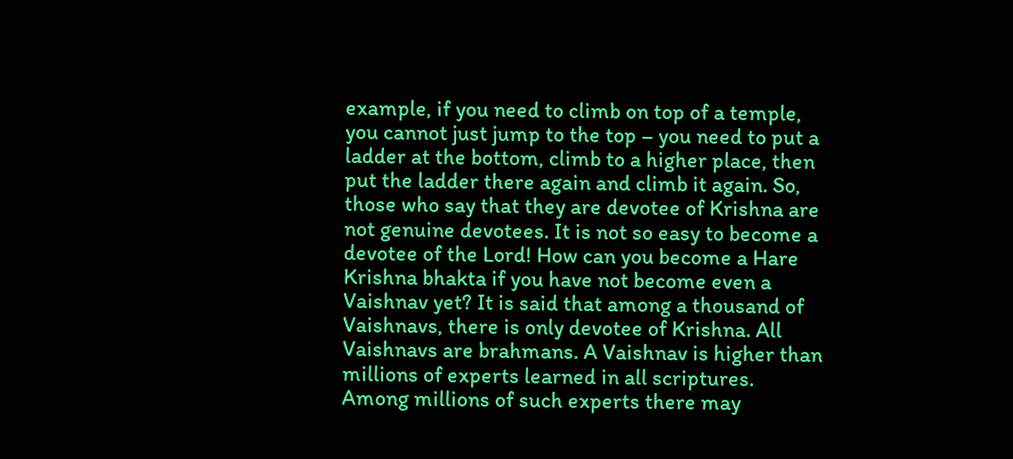example, if you need to climb on top of a temple, you cannot just jump to the top – you need to put a ladder at the bottom, climb to a higher place, then put the ladder there again and climb it again. So, those who say that they are devotee of Krishna are not genuine devotees. It is not so easy to become a devotee of the Lord! How can you become a Hare Krishna bhakta if you have not become even a Vaishnav yet? It is said that among a thousand of Vaishnavs, there is only devotee of Krishna. All Vaishnavs are brahmans. A Vaishnav is higher than millions of experts learned in all scriptures. Among millions of such experts there may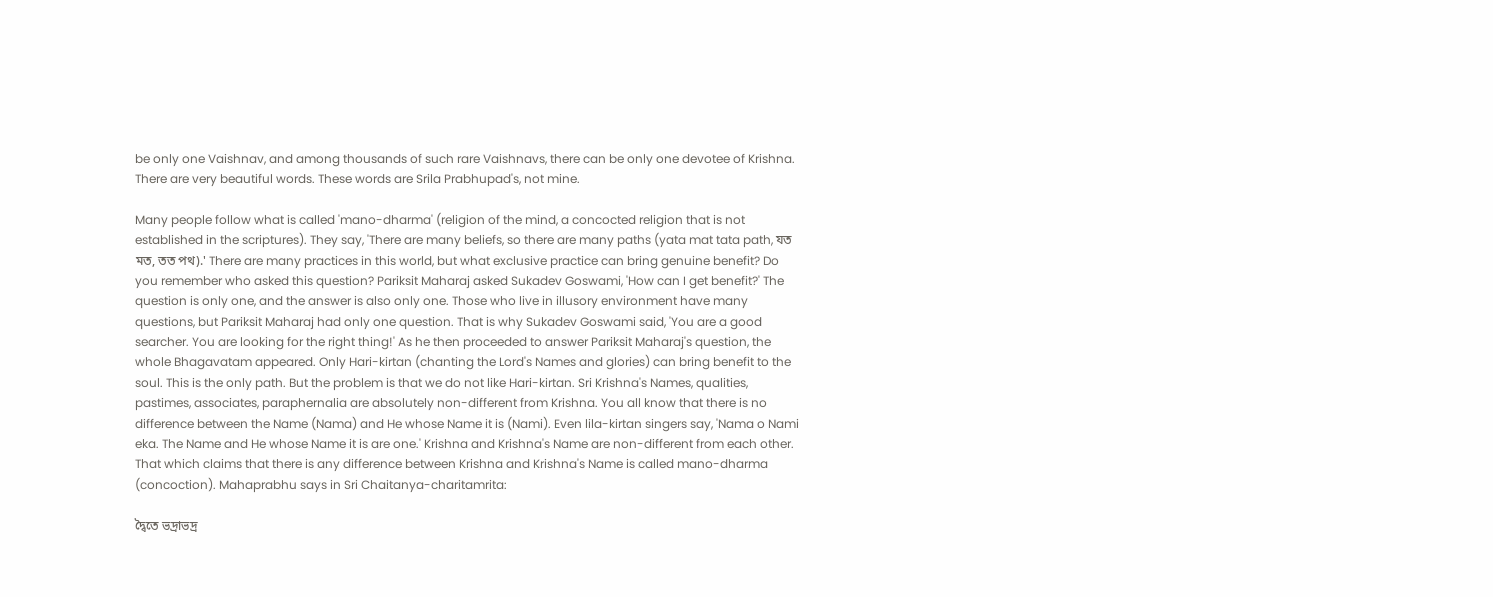be only one Vaishnav, and among thousands of such rare Vaishnavs, there can be only one devotee of Krishna. There are very beautiful words. These words are Srila Prabhupad's, not mine.

Many people follow what is called 'mano-dharma' (religion of the mind, a concocted religion that is not established in the scriptures). They say, 'There are many beliefs, so there are many paths (yata mat tata path, যত মত, তত পথ).' There are many practices in this world, but what exclusive practice can bring genuine benefit? Do you remember who asked this question? Pariksit Maharaj asked Sukadev Goswami, 'How can I get benefit?' The question is only one, and the answer is also only one. Those who live in illusory environment have many questions, but Pariksit Maharaj had only one question. That is why Sukadev Goswami said, 'You are a good searcher. You are looking for the right thing!' As he then proceeded to answer Pariksit Maharaj's question, the whole Bhagavatam appeared. Only Hari-kirtan (chanting the Lord's Names and glories) can bring benefit to the soul. This is the only path. But the problem is that we do not like Hari-kirtan. Sri Krishna's Names, qualities, pastimes, associates, paraphernalia are absolutely non-different from Krishna. You all know that there is no difference between the Name (Nama) and He whose Name it is (Nami). Even lila-kirtan singers say, 'Nama o Nami eka. The Name and He whose Name it is are one.' Krishna and Krishna's Name are non-different from each other. That which claims that there is any difference between Krishna and Krishna's Name is called mano-dharma (concoction). Mahaprabhu says in Sri Chaitanya-charitamrita:

দ্বৈতে ভদ্রাভদ্র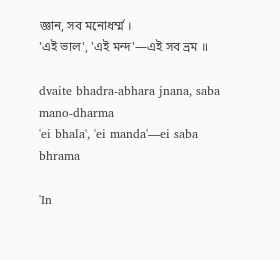জ্ঞান, সব মনোধর্ম্ম ।
'এই ভাল', 'এই মন্দ'—এই সব ভ্রম ॥

dvaite bhadra-abhara jnana, saba mano-dharma
'ei bhala', 'ei manda'—ei saba bhrama

'In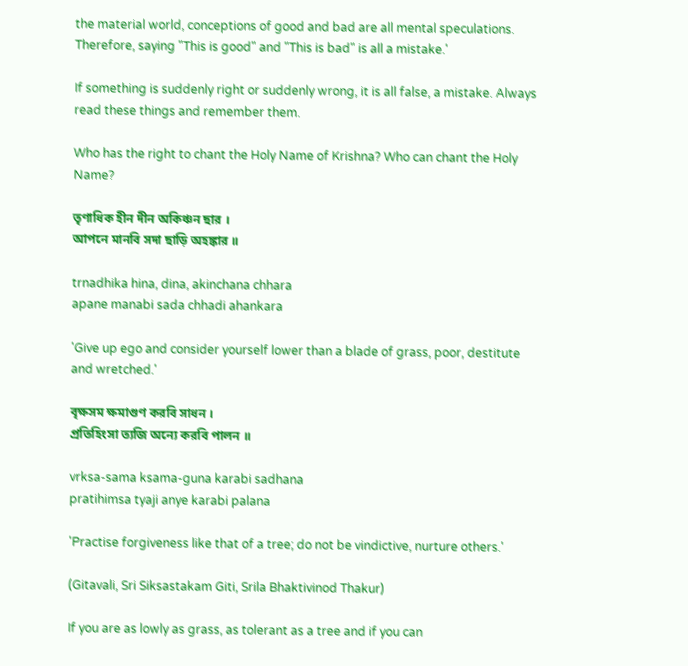the material world, conceptions of good and bad are all mental speculations. Therefore, saying "This is good" and "This is bad" is all a mistake.'

If something is suddenly right or suddenly wrong, it is all false, a mistake. Always read these things and remember them.

Who has the right to chant the Holy Name of Krishna? Who can chant the Holy Name?

তৃণাধিক হীন দীন অকিঞ্চন ছার ।
আপনে মানবি সদা ছাড়ি অহঙ্কার ॥

trnadhika hina, dina, akinchana chhara
apane manabi sada chhadi ahankara

'Give up ego and consider yourself lower than a blade of grass, poor, destitute and wretched.'

বৃক্ষসম ক্ষমাগুণ করবি সাধন ।
প্রতিহিংসা ত্যজি অন্যে করবি পালন ॥

vrksa-sama ksama-guna karabi sadhana
pratihimsa tyaji anye karabi palana

'Practise forgiveness like that of a tree; do not be vindictive, nurture others.'

(Gitavali, Sri Siksastakam Giti, Srila Bhaktivinod Thakur)

If you are as lowly as grass, as tolerant as a tree and if you can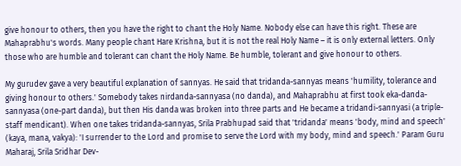give honour to others, then you have the right to chant the Holy Name. Nobody else can have this right. These are Mahaprabhu's words. Many people chant Hare Krishna, but it is not the real Holy Name – it is only external letters. Only those who are humble and tolerant can chant the Holy Name. Be humble, tolerant and give honour to others.

My gurudev gave a very beautiful explanation of sannyas. He said that tridanda-sannyas means 'humility, tolerance and giving honour to others.' Somebody takes nirdanda-sannyasa (no danda), and Mahaprabhu at first took eka-danda-sannyasa (one-part danda), but then His danda was broken into three parts and He became a tridandi-sannyasi (a triple-staff mendicant). When one takes tridanda-sannyas, Srila Prabhupad said that 'tridanda' means 'body, mind and speech' (kaya, mana, vakya): 'I surrender to the Lord and promise to serve the Lord with my body, mind and speech.' Param Guru Maharaj, Srila Sridhar Dev-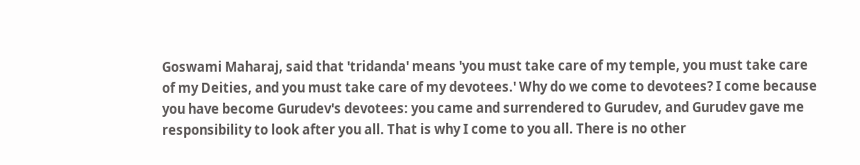Goswami Maharaj, said that 'tridanda' means 'you must take care of my temple, you must take care of my Deities, and you must take care of my devotees.' Why do we come to devotees? I come because you have become Gurudev's devotees: you came and surrendered to Gurudev, and Gurudev gave me responsibility to look after you all. That is why I come to you all. There is no other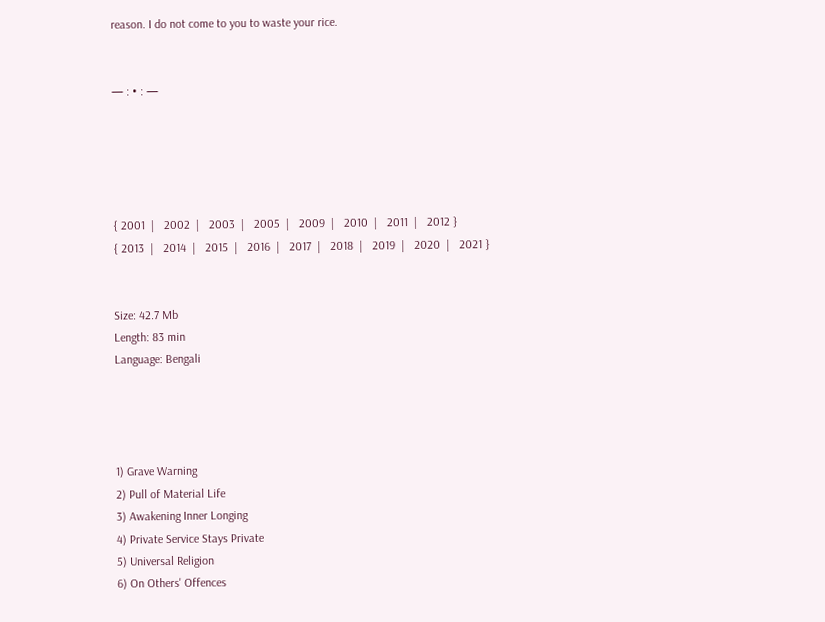reason. I do not come to you to waste your rice.


— : • : —





{ 2001  |   2002  |   2003  |   2005  |   2009  |   2010  |   2011  |   2012 }
{ 2013  |   2014  |   2015  |   2016  |   2017  |   2018  |   2019  |   2020  |   2021 }


Size: 42.7 Mb
Length: 83 min
Language: Bengali




1) Grave Warning
2) Pull of Material Life
3) Awakening Inner Longing
4) Private Service Stays Private
5) Universal Religion
6) On Others' Offences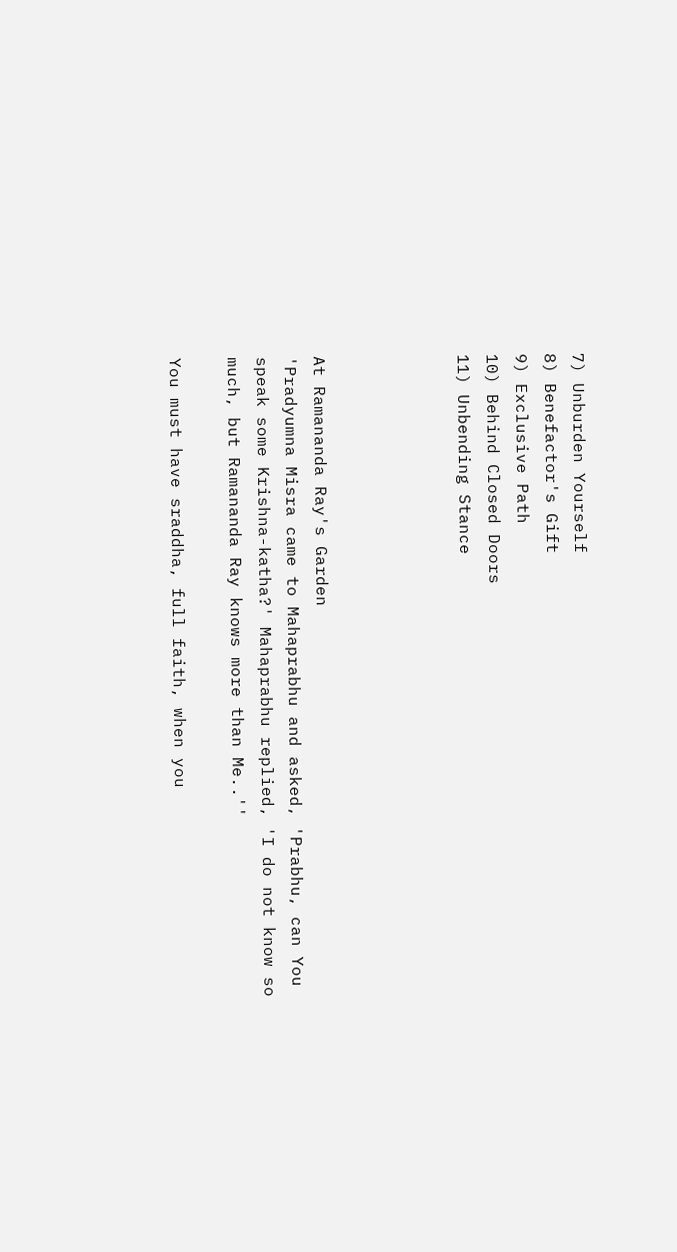7) Unburden Yourself
8) Benefactor's Gift
9) Exclusive Path
10) Behind Closed Doors
11) Unbending Stance




At Ramananda Ray's Garden
'Pradyumna Misra came to Mahaprabhu and asked, 'Prabhu, can You speak some Krishna-katha?' Mahaprabhu replied, 'I do not know so much, but Ramananda Ray knows more than Me..''

You must have sraddha, full faith, when you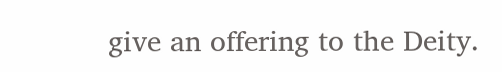give an offering to the Deity.